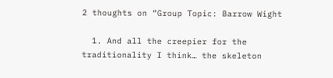2 thoughts on “Group Topic: Barrow Wight

  1. And all the creepier for the traditionality I think… the skeleton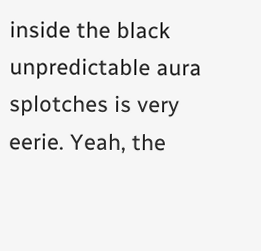inside the black unpredictable aura splotches is very eerie. Yeah, the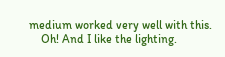medium worked very well with this.
    Oh! And I like the lighting.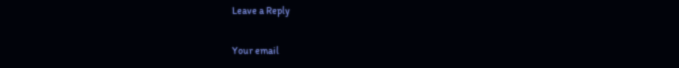Leave a Reply

Your email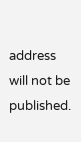address will not be published.